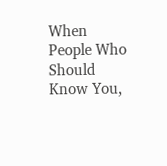When People Who Should Know You,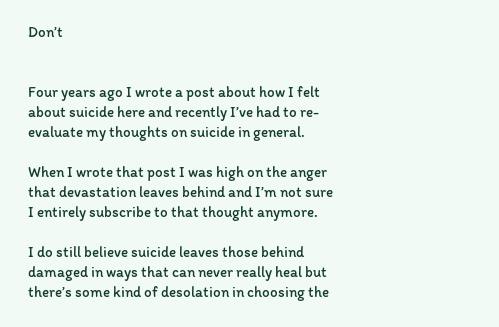Don’t


Four years ago I wrote a post about how I felt about suicide here and recently I’ve had to re-evaluate my thoughts on suicide in general.

When I wrote that post I was high on the anger that devastation leaves behind and I’m not sure I entirely subscribe to that thought anymore.

I do still believe suicide leaves those behind damaged in ways that can never really heal but there’s some kind of desolation in choosing the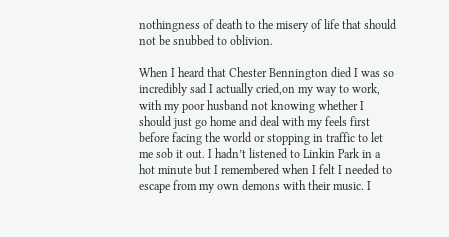nothingness of death to the misery of life that should not be snubbed to oblivion.

When I heard that Chester Bennington died I was so incredibly sad I actually cried,on my way to work, with my poor husband not knowing whether I should just go home and deal with my feels first before facing the world or stopping in traffic to let me sob it out. I hadn’t listened to Linkin Park in a hot minute but I remembered when I felt I needed to escape from my own demons with their music. I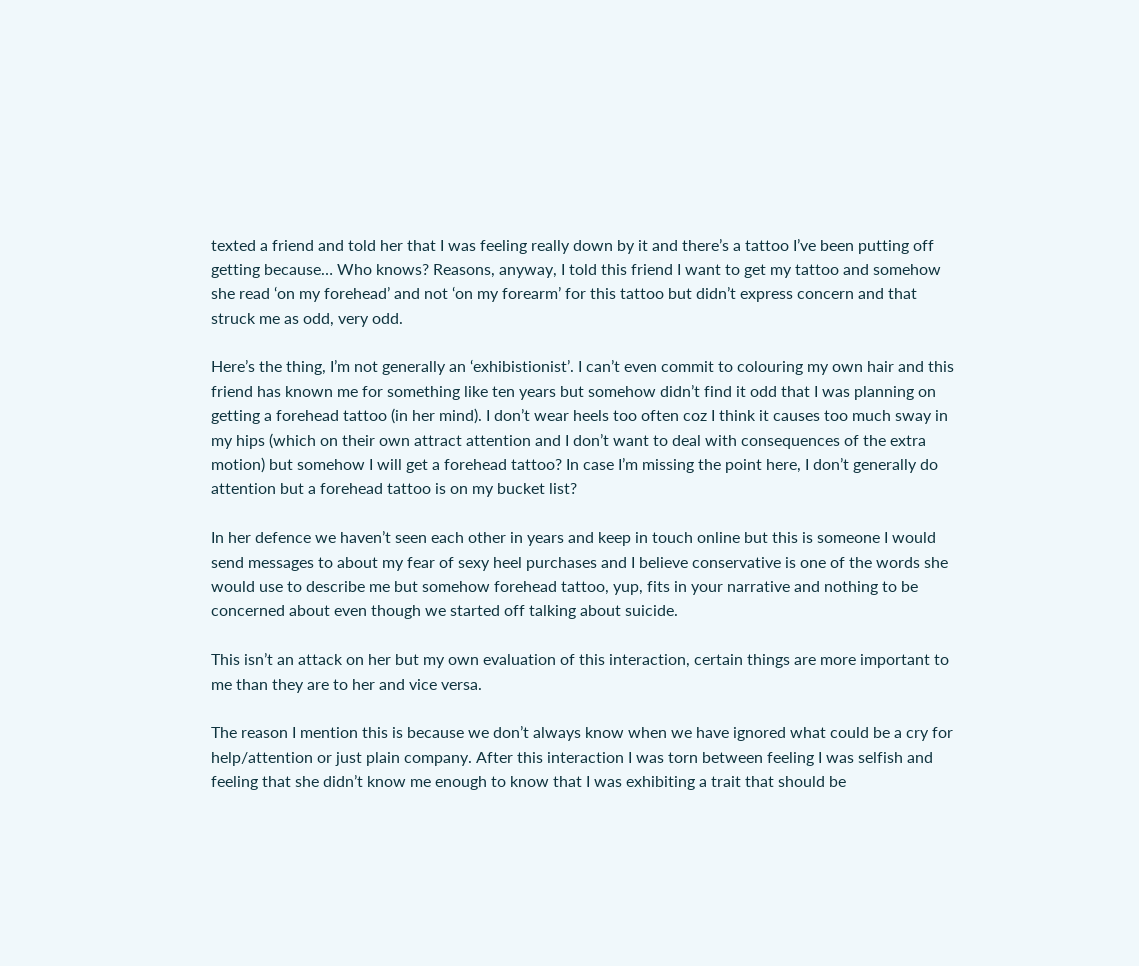texted a friend and told her that I was feeling really down by it and there’s a tattoo I’ve been putting off getting because… Who knows? Reasons, anyway, I told this friend I want to get my tattoo and somehow she read ‘on my forehead’ and not ‘on my forearm’ for this tattoo but didn’t express concern and that struck me as odd, very odd.

Here’s the thing, I’m not generally an ‘exhibistionist’. I can’t even commit to colouring my own hair and this friend has known me for something like ten years but somehow didn’t find it odd that I was planning on getting a forehead tattoo (in her mind). I don’t wear heels too often coz I think it causes too much sway in my hips (which on their own attract attention and I don’t want to deal with consequences of the extra motion) but somehow I will get a forehead tattoo? In case I’m missing the point here, I don’t generally do attention but a forehead tattoo is on my bucket list?

In her defence we haven’t seen each other in years and keep in touch online but this is someone I would send messages to about my fear of sexy heel purchases and I believe conservative is one of the words she would use to describe me but somehow forehead tattoo, yup, fits in your narrative and nothing to be concerned about even though we started off talking about suicide.

This isn’t an attack on her but my own evaluation of this interaction, certain things are more important to me than they are to her and vice versa.

The reason I mention this is because we don’t always know when we have ignored what could be a cry for help/attention or just plain company. After this interaction I was torn between feeling I was selfish and feeling that she didn’t know me enough to know that I was exhibiting a trait that should be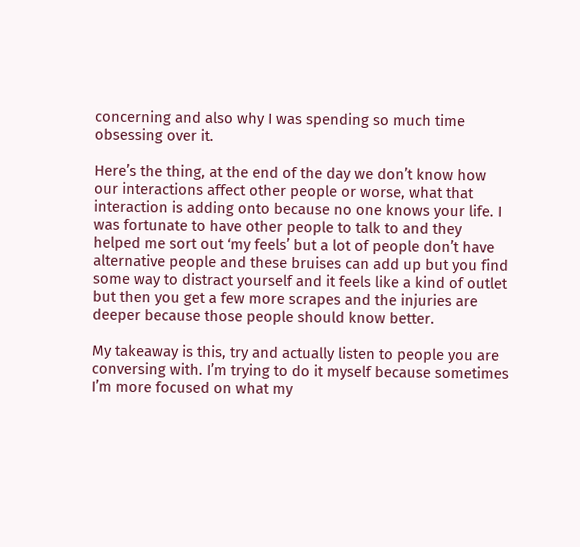concerning and also why I was spending so much time obsessing over it.

Here’s the thing, at the end of the day we don’t know how our interactions affect other people or worse, what that interaction is adding onto because no one knows your life. I was fortunate to have other people to talk to and they helped me sort out ‘my feels’ but a lot of people don’t have alternative people and these bruises can add up but you find some way to distract yourself and it feels like a kind of outlet but then you get a few more scrapes and the injuries are deeper because those people should know better.

My takeaway is this, try and actually listen to people you are conversing with. I’m trying to do it myself because sometimes I’m more focused on what my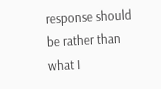response should be rather than what I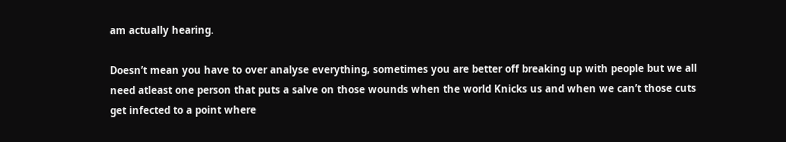am actually hearing.

Doesn’t mean you have to over analyse everything, sometimes you are better off breaking up with people but we all need atleast one person that puts a salve on those wounds when the world Knicks us and when we can’t those cuts get infected to a point where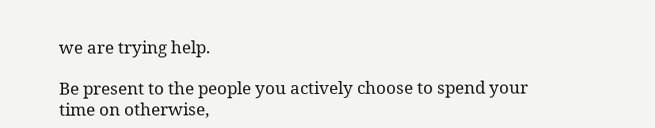we are trying help.

Be present to the people you actively choose to spend your time on otherwise,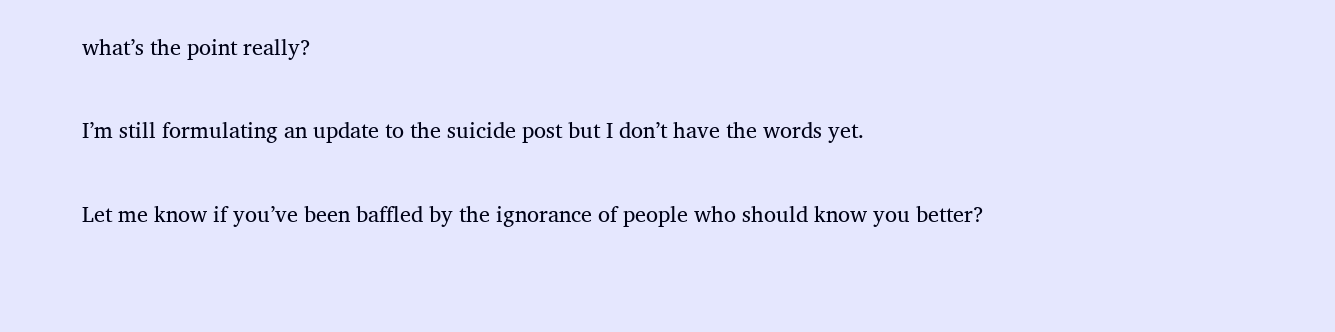what’s the point really?

I’m still formulating an update to the suicide post but I don’t have the words yet.

Let me know if you’ve been baffled by the ignorance of people who should know you better?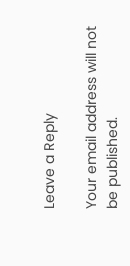Leave a Reply

Your email address will not be published.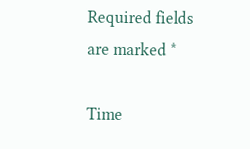Required fields are marked *

Time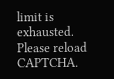limit is exhausted. Please reload CAPTCHA.